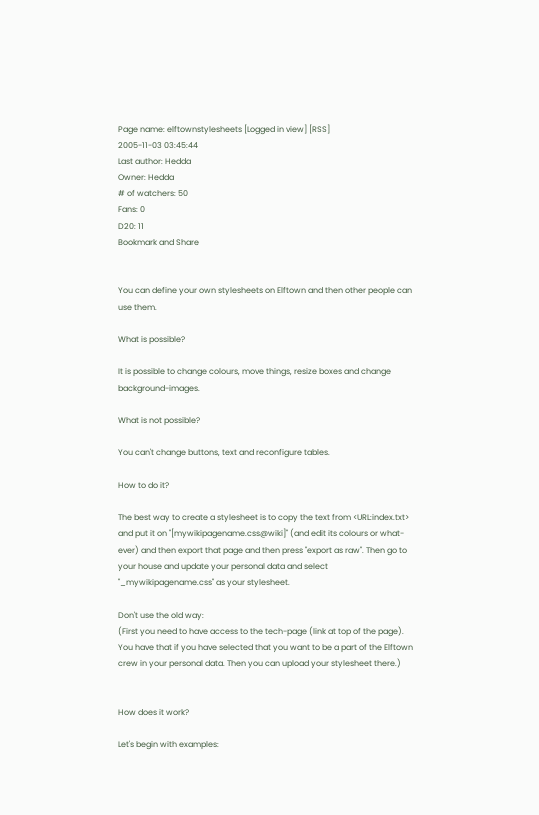Page name: elftownstylesheets [Logged in view] [RSS]
2005-11-03 03:45:44
Last author: Hedda
Owner: Hedda
# of watchers: 50
Fans: 0
D20: 11
Bookmark and Share


You can define your own stylesheets on Elftown and then other people can use them.

What is possible?

It is possible to change colours, move things, resize boxes and change background-images.

What is not possible?

You can't change buttons, text and reconfigure tables.

How to do it?

The best way to create a stylesheet is to copy the text from <URL:index.txt> and put it on "[mywikipagename.css@wiki]" (and edit its colours or what-ever) and then export that page and then press "export as raw". Then go to your house and update your personal data and select "_mywikipagename.css" as your stylesheet.

Don't use the old way:
(First you need to have access to the tech-page (link at top of the page). You have that if you have selected that you want to be a part of the Elftown crew in your personal data. Then you can upload your stylesheet there.)


How does it work?

Let's begin with examples: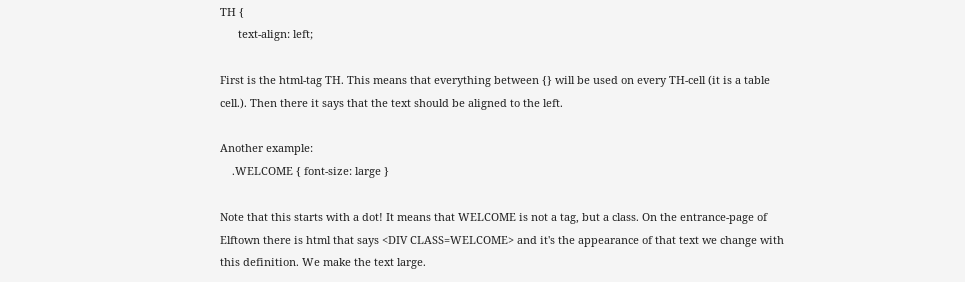TH {
      text-align: left;

First is the html-tag TH. This means that everything between {} will be used on every TH-cell (it is a table cell.). Then there it says that the text should be aligned to the left.

Another example:
    .WELCOME { font-size: large }

Note that this starts with a dot! It means that WELCOME is not a tag, but a class. On the entrance-page of Elftown there is html that says <DIV CLASS=WELCOME> and it's the appearance of that text we change with this definition. We make the text large.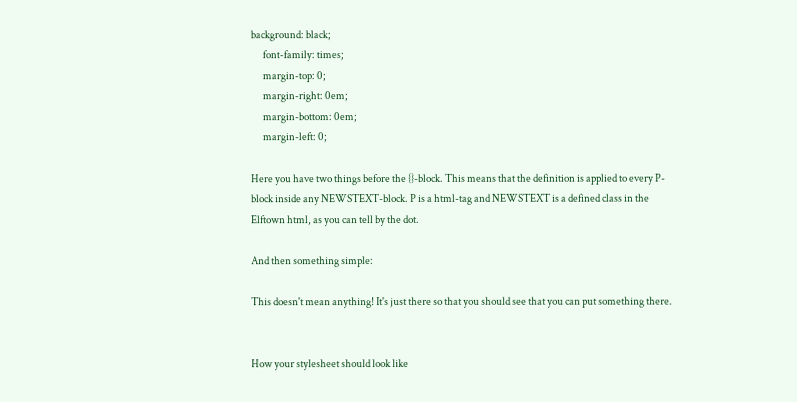background: black;
      font-family: times;
      margin-top: 0;
      margin-right: 0em;
      margin-bottom: 0em;
      margin-left: 0;

Here you have two things before the {}-block. This means that the definition is applied to every P-block inside any NEWSTEXT-block. P is a html-tag and NEWSTEXT is a defined class in the Elftown html, as you can tell by the dot.

And then something simple:

This doesn't mean anything! It's just there so that you should see that you can put something there.


How your stylesheet should look like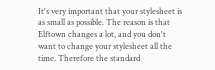It's very important that your stylesheet is as small as possible. The reason is that Elftown changes a lot, and you don't want to change your stylesheet all the time. Therefore the standard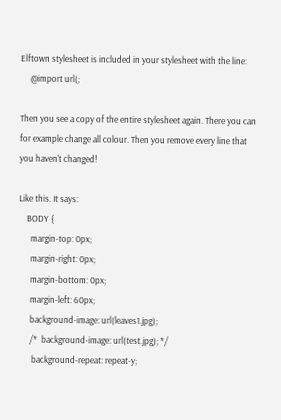Elftown stylesheet is included in your stylesheet with the line:
     @import url(;

Then you see a copy of the entire stylesheet again. There you can for example change all colour. Then you remove every line that you haven't changed!

Like this. It says:
    BODY {
      margin-top: 0px;
      margin-right: 0px;
      margin-bottom: 0px;
      margin-left: 60px;
      background-image: url(leaves1.jpg);
      /*  background-image: url(test.jpg); */
       background-repeat: repeat-y;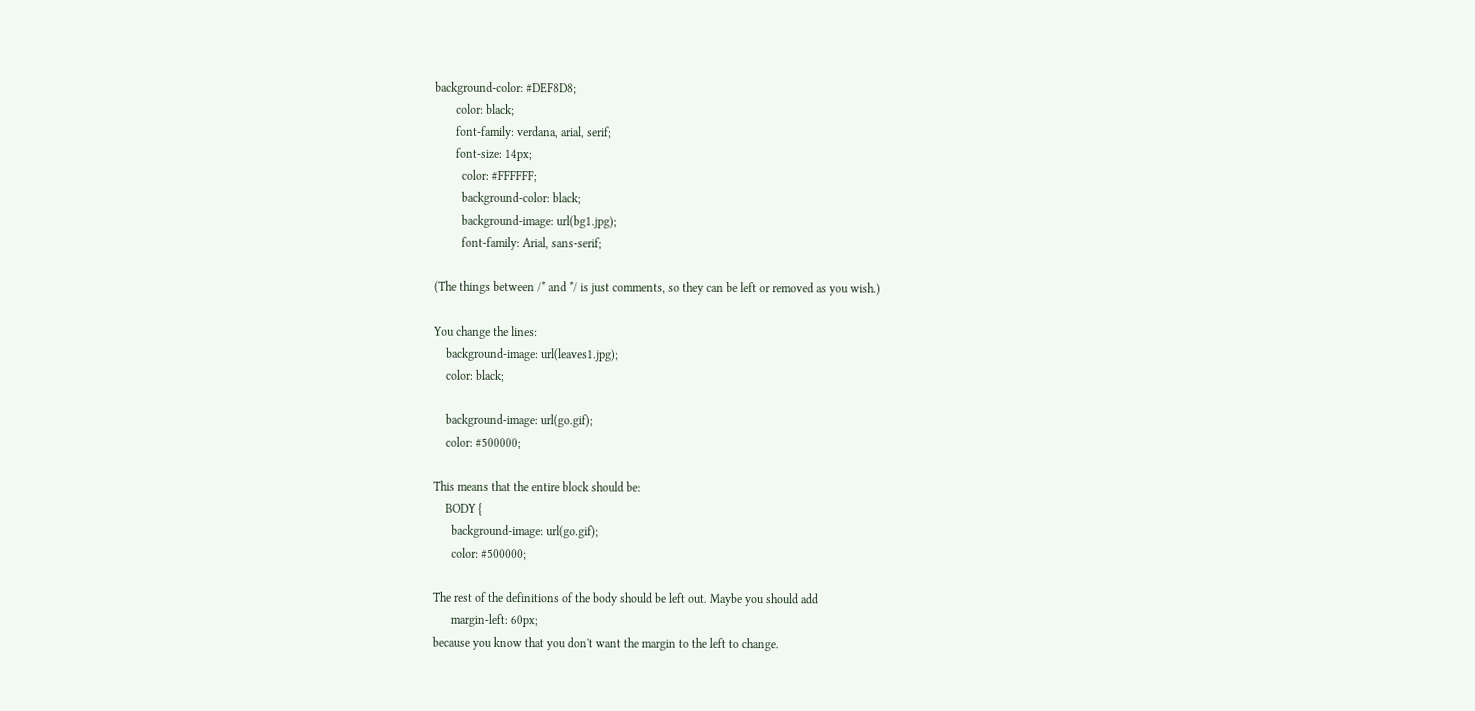background-color: #DEF8D8;
       color: black;
       font-family: verdana, arial, serif;
       font-size: 14px;
         color: #FFFFFF;
         background-color: black;
         background-image: url(bg1.jpg);
         font-family: Arial, sans-serif;

(The things between /* and */ is just comments, so they can be left or removed as you wish.)

You change the lines:
    background-image: url(leaves1.jpg);
    color: black;

    background-image: url(go.gif);
    color: #500000;

This means that the entire block should be:
    BODY {
      background-image: url(go.gif);
      color: #500000;

The rest of the definitions of the body should be left out. Maybe you should add
      margin-left: 60px;
because you know that you don't want the margin to the left to change.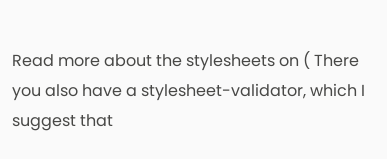Read more about the stylesheets on ( There you also have a stylesheet-validator, which I suggest that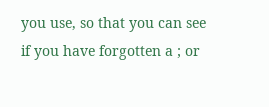you use, so that you can see if you have forgotten a ; or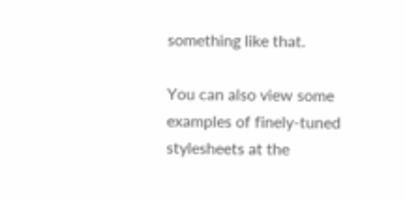something like that.

You can also view some examples of finely-tuned stylesheets at the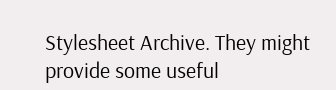Stylesheet Archive. They might provide some useful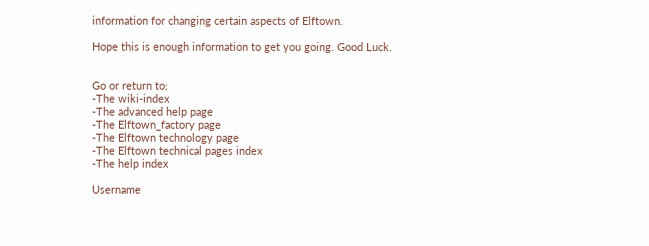information for changing certain aspects of Elftown.

Hope this is enough information to get you going. Good Luck.


Go or return to:
-The wiki-index
-The advanced help page
-The Elftown_factory page
-The Elftown technology page
-The Elftown technical pages index
-The help index

Username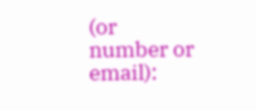(or number or email):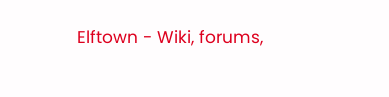Elftown - Wiki, forums,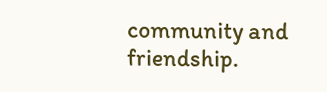community and friendship.